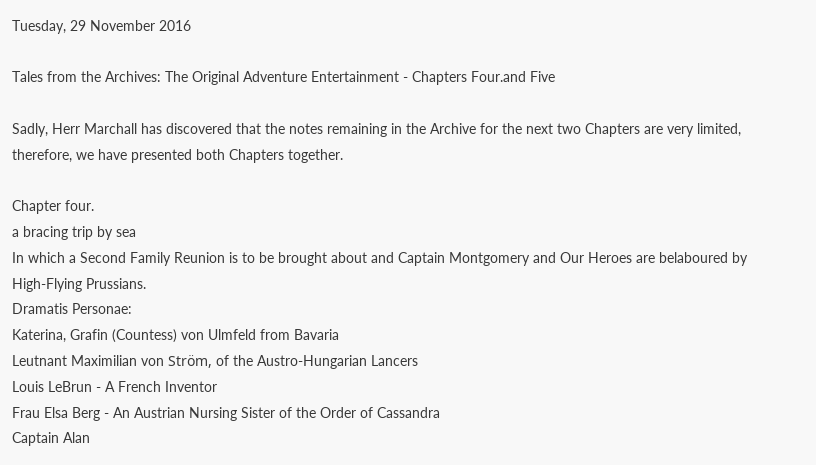Tuesday, 29 November 2016

Tales from the Archives: The Original Adventure Entertainment - Chapters Four.and Five

Sadly, Herr Marchall has discovered that the notes remaining in the Archive for the next two Chapters are very limited, therefore, we have presented both Chapters together.

Chapter four.
a bracing trip by sea
In which a Second Family Reunion is to be brought about and Captain Montgomery and Our Heroes are belaboured by High-Flying Prussians.
Dramatis Personae:
Katerina, Grafin (Countess) von Ulmfeld from Bavaria
Leutnant Maximilian von Ström, of the Austro-Hungarian Lancers
Louis LeBrun - A French Inventor
Frau Elsa Berg - An Austrian Nursing Sister of the Order of Cassandra
Captain Alan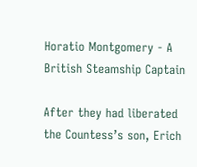Horatio Montgomery - A British Steamship Captain

After they had liberated the Countess’s son, Erich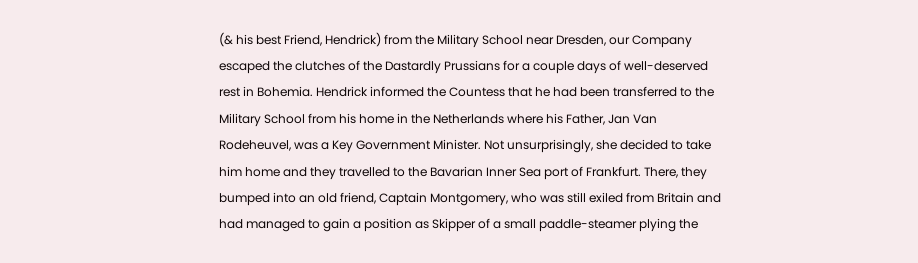(& his best Friend, Hendrick) from the Military School near Dresden, our Company escaped the clutches of the Dastardly Prussians for a couple days of well-deserved rest in Bohemia. Hendrick informed the Countess that he had been transferred to the Military School from his home in the Netherlands where his Father, Jan Van Rodeheuvel, was a Key Government Minister. Not unsurprisingly, she decided to take him home and they travelled to the Bavarian Inner Sea port of Frankfurt. There, they bumped into an old friend, Captain Montgomery, who was still exiled from Britain and had managed to gain a position as Skipper of a small paddle-steamer plying the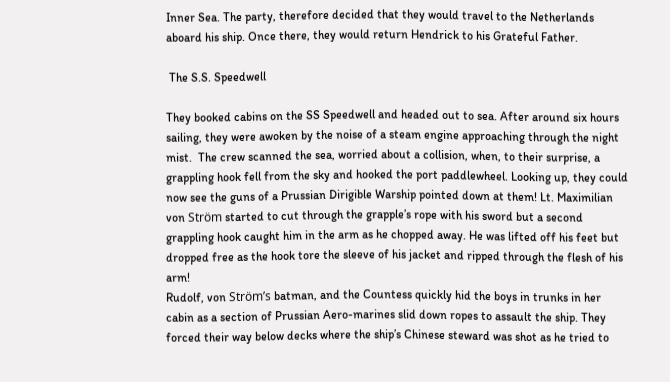Inner Sea. The party, therefore decided that they would travel to the Netherlands aboard his ship. Once there, they would return Hendrick to his Grateful Father.

 The S.S. Speedwell

They booked cabins on the SS Speedwell and headed out to sea. After around six hours sailing, they were awoken by the noise of a steam engine approaching through the night mist.  The crew scanned the sea, worried about a collision, when, to their surprise, a grappling hook fell from the sky and hooked the port paddlewheel. Looking up, they could now see the guns of a Prussian Dirigible Warship pointed down at them! Lt. Maximilian von Ström started to cut through the grapple’s rope with his sword but a second grappling hook caught him in the arm as he chopped away. He was lifted off his feet but dropped free as the hook tore the sleeve of his jacket and ripped through the flesh of his arm!
Rudolf, von Ström’s batman, and the Countess quickly hid the boys in trunks in her cabin as a section of Prussian Aero-marines slid down ropes to assault the ship. They forced their way below decks where the ship’s Chinese steward was shot as he tried to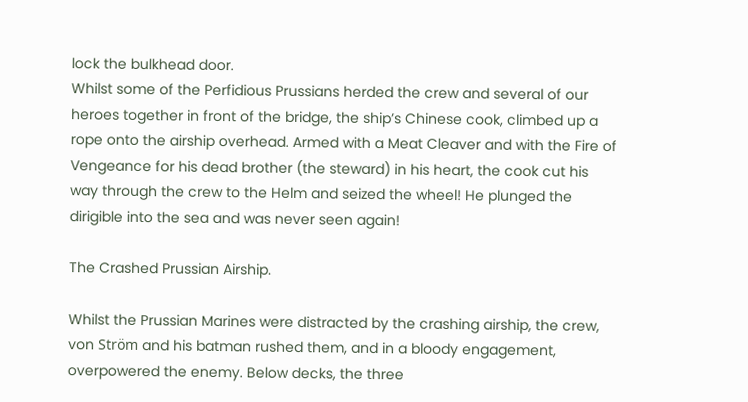lock the bulkhead door.
Whilst some of the Perfidious Prussians herded the crew and several of our heroes together in front of the bridge, the ship’s Chinese cook, climbed up a rope onto the airship overhead. Armed with a Meat Cleaver and with the Fire of Vengeance for his dead brother (the steward) in his heart, the cook cut his way through the crew to the Helm and seized the wheel! He plunged the dirigible into the sea and was never seen again!

The Crashed Prussian Airship.

Whilst the Prussian Marines were distracted by the crashing airship, the crew, von Ström and his batman rushed them, and in a bloody engagement, overpowered the enemy. Below decks, the three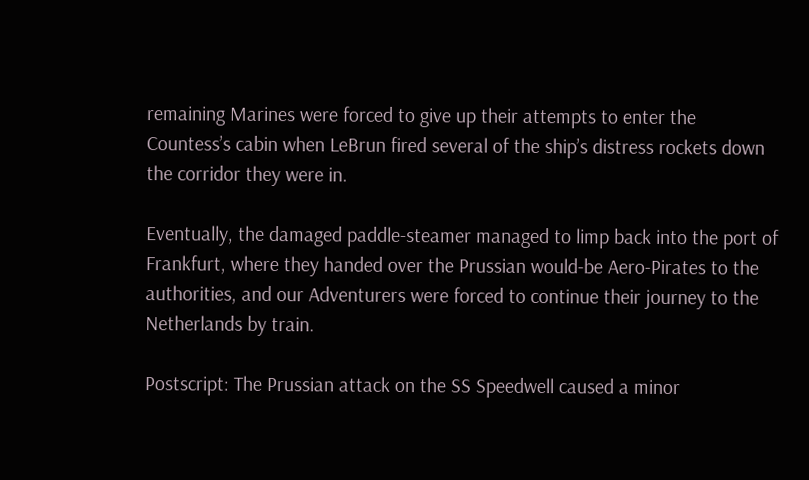remaining Marines were forced to give up their attempts to enter the Countess’s cabin when LeBrun fired several of the ship’s distress rockets down the corridor they were in.

Eventually, the damaged paddle-steamer managed to limp back into the port of Frankfurt, where they handed over the Prussian would-be Aero-Pirates to the authorities, and our Adventurers were forced to continue their journey to the Netherlands by train.

Postscript: The Prussian attack on the SS Speedwell caused a minor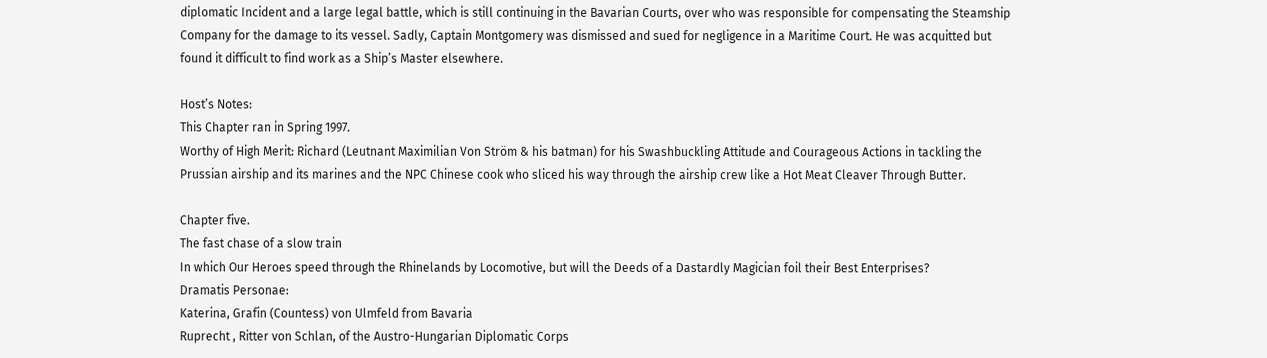diplomatic Incident and a large legal battle, which is still continuing in the Bavarian Courts, over who was responsible for compensating the Steamship Company for the damage to its vessel. Sadly, Captain Montgomery was dismissed and sued for negligence in a Maritime Court. He was acquitted but found it difficult to find work as a Ship’s Master elsewhere.

Host’s Notes:
This Chapter ran in Spring 1997.
Worthy of High Merit: Richard (Leutnant Maximilian Von Ström & his batman) for his Swashbuckling Attitude and Courageous Actions in tackling the Prussian airship and its marines and the NPC Chinese cook who sliced his way through the airship crew like a Hot Meat Cleaver Through Butter.

Chapter five.
The fast chase of a slow train
In which Our Heroes speed through the Rhinelands by Locomotive, but will the Deeds of a Dastardly Magician foil their Best Enterprises?
Dramatis Personae:
Katerina, Grafin (Countess) von Ulmfeld from Bavaria
Ruprecht , Ritter von Schlan, of the Austro-Hungarian Diplomatic Corps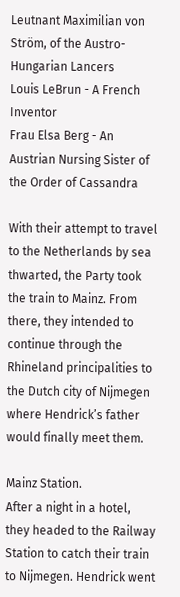Leutnant Maximilian von Ström, of the Austro-Hungarian Lancers
Louis LeBrun - A French Inventor
Frau Elsa Berg - An Austrian Nursing Sister of the Order of Cassandra

With their attempt to travel to the Netherlands by sea thwarted, the Party took the train to Mainz. From there, they intended to continue through the Rhineland principalities to the Dutch city of Nijmegen where Hendrick’s father would finally meet them.

Mainz Station.
After a night in a hotel, they headed to the Railway Station to catch their train to Nijmegen. Hendrick went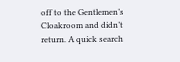off to the Gentlemen’s Cloakroom and didn’t return. A quick search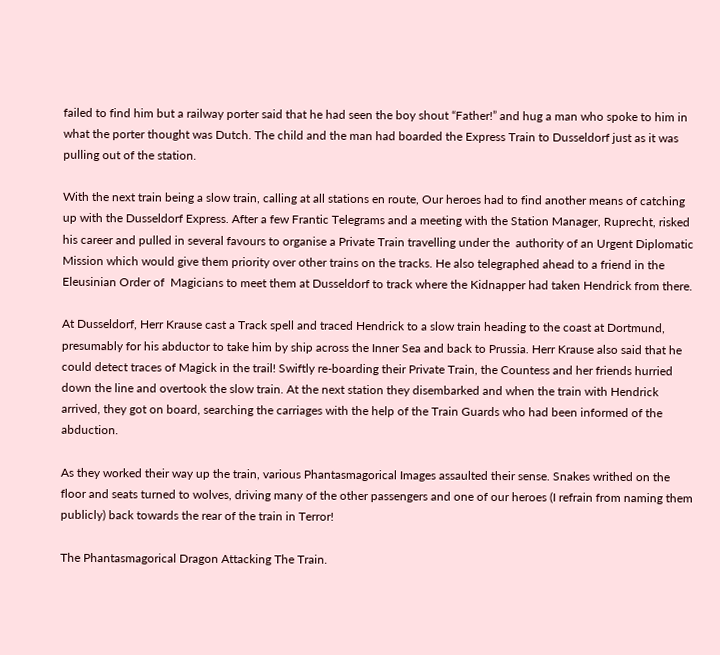failed to find him but a railway porter said that he had seen the boy shout “Father!” and hug a man who spoke to him in what the porter thought was Dutch. The child and the man had boarded the Express Train to Dusseldorf just as it was pulling out of the station.

With the next train being a slow train, calling at all stations en route, Our heroes had to find another means of catching up with the Dusseldorf Express. After a few Frantic Telegrams and a meeting with the Station Manager, Ruprecht, risked his career and pulled in several favours to organise a Private Train travelling under the  authority of an Urgent Diplomatic Mission which would give them priority over other trains on the tracks. He also telegraphed ahead to a friend in the Eleusinian Order of  Magicians to meet them at Dusseldorf to track where the Kidnapper had taken Hendrick from there.

At Dusseldorf, Herr Krause cast a Track spell and traced Hendrick to a slow train heading to the coast at Dortmund, presumably for his abductor to take him by ship across the Inner Sea and back to Prussia. Herr Krause also said that he could detect traces of Magick in the trail! Swiftly re-boarding their Private Train, the Countess and her friends hurried down the line and overtook the slow train. At the next station they disembarked and when the train with Hendrick arrived, they got on board, searching the carriages with the help of the Train Guards who had been informed of the abduction.

As they worked their way up the train, various Phantasmagorical Images assaulted their sense. Snakes writhed on the floor and seats turned to wolves, driving many of the other passengers and one of our heroes (I refrain from naming them publicly) back towards the rear of the train in Terror!

The Phantasmagorical Dragon Attacking The Train.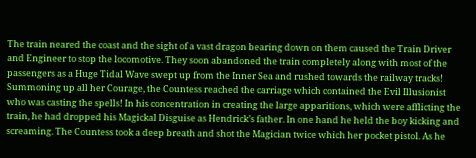The train neared the coast and the sight of a vast dragon bearing down on them caused the Train Driver and Engineer to stop the locomotive. They soon abandoned the train completely along with most of the passengers as a Huge Tidal Wave swept up from the Inner Sea and rushed towards the railway tracks!
Summoning up all her Courage, the Countess reached the carriage which contained the Evil Illusionist who was casting the spells! In his concentration in creating the large apparitions, which were afflicting the train, he had dropped his Magickal Disguise as Hendrick’s father. In one hand he held the boy kicking and screaming. The Countess took a deep breath and shot the Magician twice which her pocket pistol. As he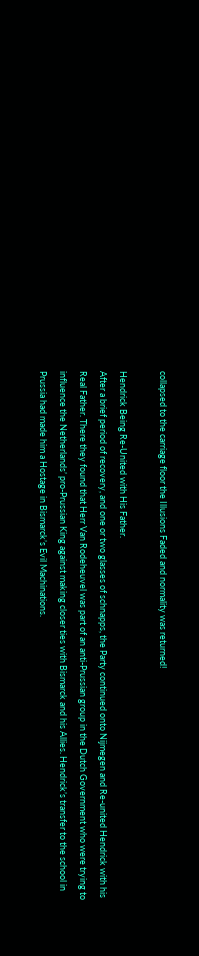collapsed to the carriage floor the Illusions Faded and normality was returned!

Hendrick Being Re-United with His Father.
After a brief period of recovery, and one or two glasses of schnapps, the Party continued onto Nijmegen and Re-united Hendrick with his Real Father. There they found that Herr Van Rodeheuvel was part of an anti-Prussian group in the Dutch Government who were trying to influence the Netherlands’ pro-Prussian King against making closer ties with Bismarck and his Allies. Hendrick’s transfer to the school in Prussia had made him a Hostage in Bismarck’s Evil Machinations.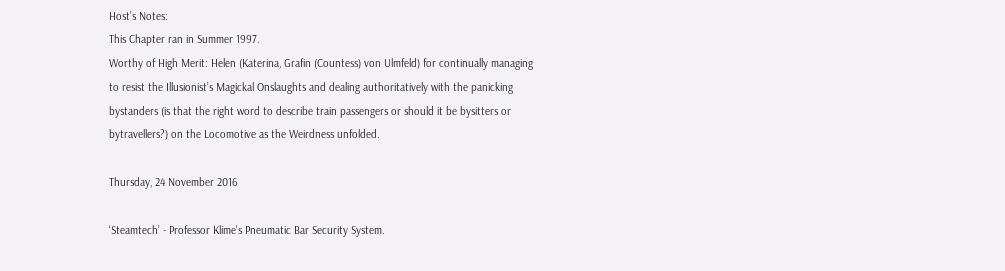Host’s Notes:
This Chapter ran in Summer 1997.
Worthy of High Merit: Helen (Katerina, Grafin (Countess) von Ulmfeld) for continually managing to resist the Illusionist’s Magickal Onslaughts and dealing authoritatively with the panicking bystanders (is that the right word to describe train passengers or should it be bysitters or bytravellers?) on the Locomotive as the Weirdness unfolded.

Thursday, 24 November 2016

‘Steamtech’ - Professor Klime's Pneumatic Bar Security System.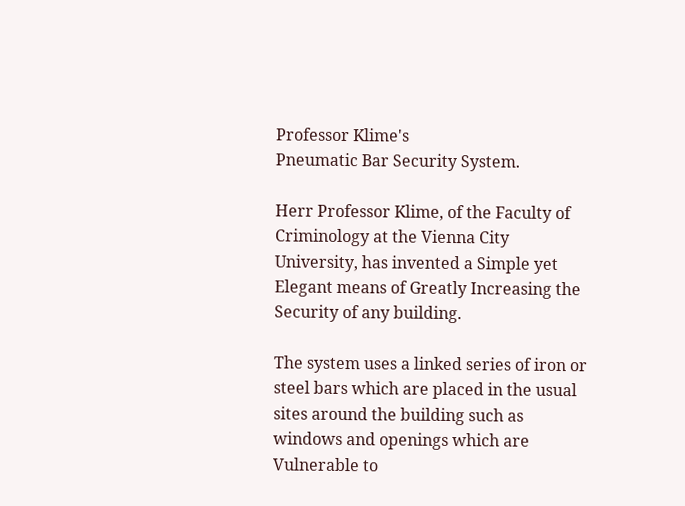Professor Klime's
Pneumatic Bar Security System.

Herr Professor Klime, of the Faculty of Criminology at the Vienna City University, has invented a Simple yet Elegant means of Greatly Increasing the Security of any building.

The system uses a linked series of iron or steel bars which are placed in the usual sites around the building such as windows and openings which are Vulnerable to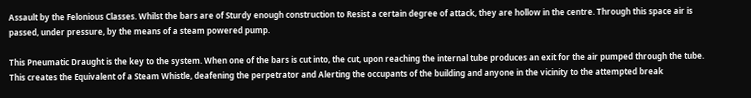Assault by the Felonious Classes. Whilst the bars are of Sturdy enough construction to Resist a certain degree of attack, they are hollow in the centre. Through this space air is passed, under pressure, by the means of a steam powered pump.

This Pneumatic Draught is the key to the system. When one of the bars is cut into, the cut, upon reaching the internal tube produces an exit for the air pumped through the tube. This creates the Equivalent of a Steam Whistle, deafening the perpetrator and Alerting the occupants of the building and anyone in the vicinity to the attempted break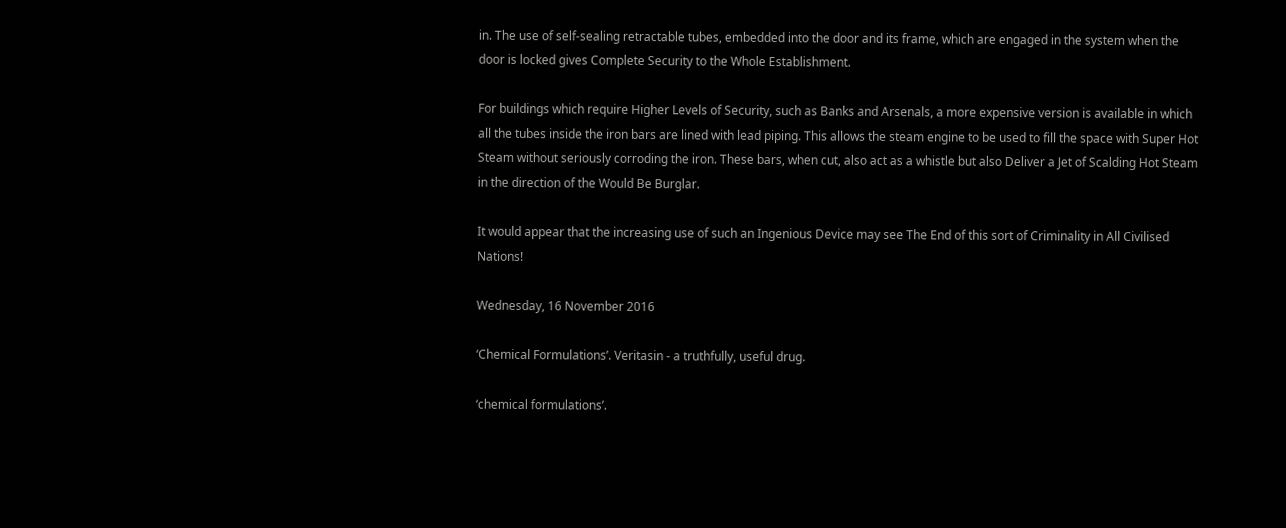in. The use of self-sealing retractable tubes, embedded into the door and its frame, which are engaged in the system when the door is locked gives Complete Security to the Whole Establishment.

For buildings which require Higher Levels of Security, such as Banks and Arsenals, a more expensive version is available in which all the tubes inside the iron bars are lined with lead piping. This allows the steam engine to be used to fill the space with Super Hot Steam without seriously corroding the iron. These bars, when cut, also act as a whistle but also Deliver a Jet of Scalding Hot Steam in the direction of the Would Be Burglar.

It would appear that the increasing use of such an Ingenious Device may see The End of this sort of Criminality in All Civilised Nations!

Wednesday, 16 November 2016

‘Chemical Formulations’. Veritasin - a truthfully, useful drug.

‘chemical formulations’.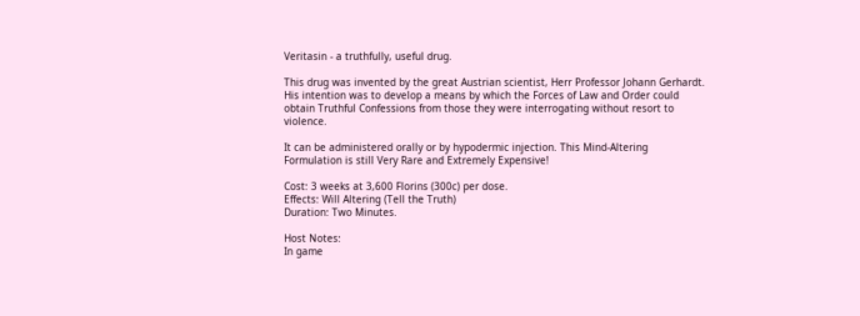Veritasin - a truthfully, useful drug.

This drug was invented by the great Austrian scientist, Herr Professor Johann Gerhardt. His intention was to develop a means by which the Forces of Law and Order could obtain Truthful Confessions from those they were interrogating without resort to violence.

It can be administered orally or by hypodermic injection. This Mind-Altering Formulation is still Very Rare and Extremely Expensive!

Cost: 3 weeks at 3,600 Florins (300c) per dose.
Effects: Will Altering (Tell the Truth)
Duration: Two Minutes.

Host Notes:
In game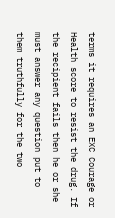terms it requires an EXC Courage or Health score to resist the drug. If the recipient fails then he or she must answer any question put to them truthfully for the two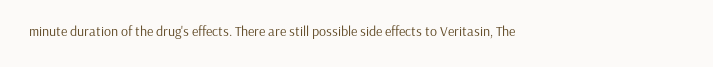minute duration of the drug's effects. There are still possible side effects to Veritasin, The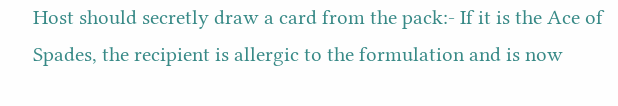Host should secretly draw a card from the pack:- If it is the Ace of Spades, the recipient is allergic to the formulation and is now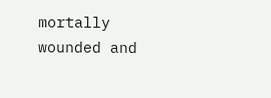mortally wounded and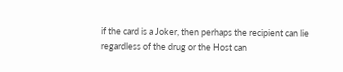if the card is a Joker, then perhaps the recipient can lie regardless of the drug or the Host can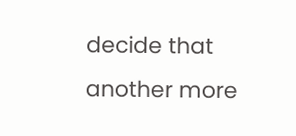decide that another more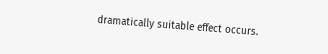dramatically suitable effect occurs.